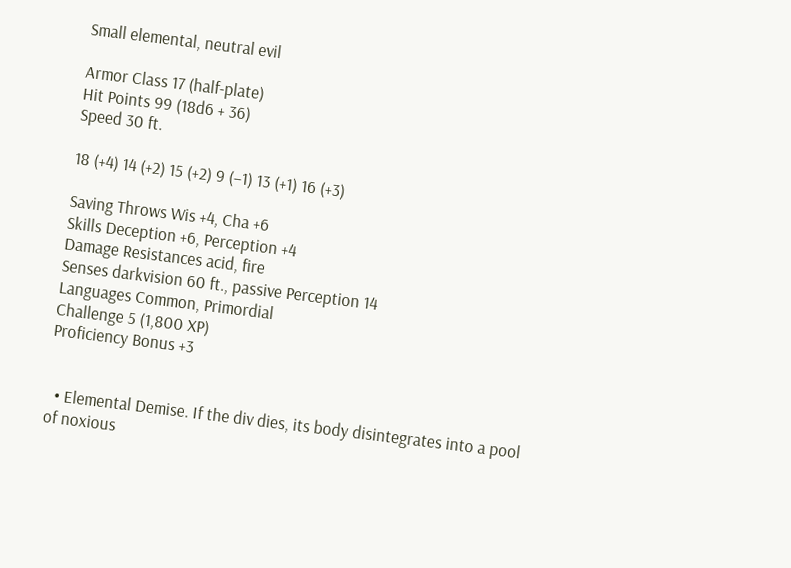Small elemental, neutral evil

Armor Class 17 (half-plate)
Hit Points 99 (18d6 + 36)
Speed 30 ft.

18 (+4) 14 (+2) 15 (+2) 9 (–1) 13 (+1) 16 (+3)

Saving Throws Wis +4, Cha +6
Skills Deception +6, Perception +4
Damage Resistances acid, fire
Senses darkvision 60 ft., passive Perception 14
Languages Common, Primordial
Challenge 5 (1,800 XP)
Proficiency Bonus +3


  • Elemental Demise. If the div dies, its body disintegrates into a pool of noxious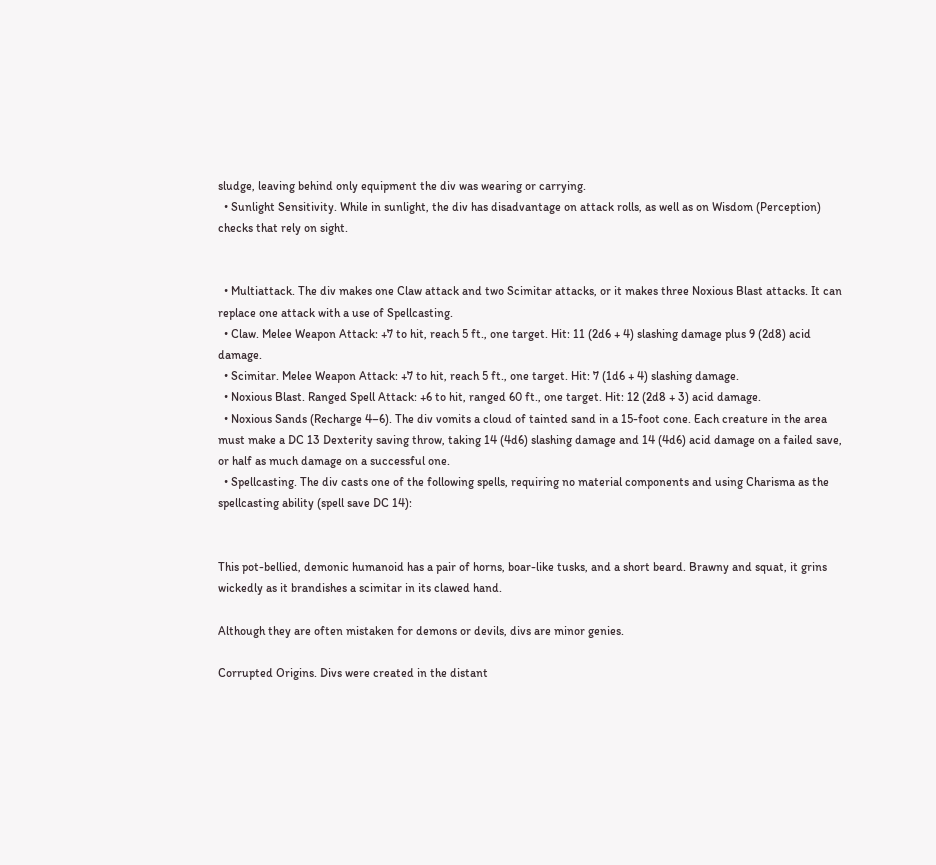sludge, leaving behind only equipment the div was wearing or carrying.
  • Sunlight Sensitivity. While in sunlight, the div has disadvantage on attack rolls, as well as on Wisdom (Perception) checks that rely on sight.


  • Multiattack. The div makes one Claw attack and two Scimitar attacks, or it makes three Noxious Blast attacks. It can replace one attack with a use of Spellcasting.
  • Claw. Melee Weapon Attack: +7 to hit, reach 5 ft., one target. Hit: 11 (2d6 + 4) slashing damage plus 9 (2d8) acid damage.
  • Scimitar. Melee Weapon Attack: +7 to hit, reach 5 ft., one target. Hit: 7 (1d6 + 4) slashing damage.
  • Noxious Blast. Ranged Spell Attack: +6 to hit, ranged 60 ft., one target. Hit: 12 (2d8 + 3) acid damage.
  • Noxious Sands (Recharge 4–6). The div vomits a cloud of tainted sand in a 15-foot cone. Each creature in the area must make a DC 13 Dexterity saving throw, taking 14 (4d6) slashing damage and 14 (4d6) acid damage on a failed save, or half as much damage on a successful one.
  • Spellcasting. The div casts one of the following spells, requiring no material components and using Charisma as the spellcasting ability (spell save DC 14):


This pot-bellied, demonic humanoid has a pair of horns, boar-like tusks, and a short beard. Brawny and squat, it grins wickedly as it brandishes a scimitar in its clawed hand.

Although they are often mistaken for demons or devils, divs are minor genies.

Corrupted Origins. Divs were created in the distant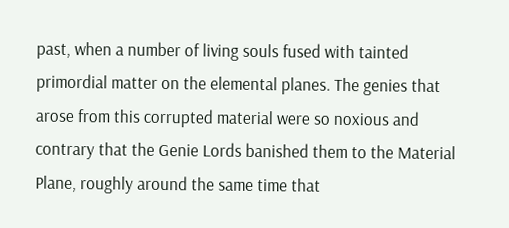past, when a number of living souls fused with tainted primordial matter on the elemental planes. The genies that arose from this corrupted material were so noxious and contrary that the Genie Lords banished them to the Material Plane, roughly around the same time that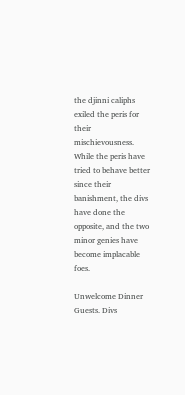the djinni caliphs exiled the peris for their mischievousness. While the peris have tried to behave better since their banishment, the divs have done the opposite, and the two minor genies have become implacable foes.

Unwelcome Dinner Guests. Divs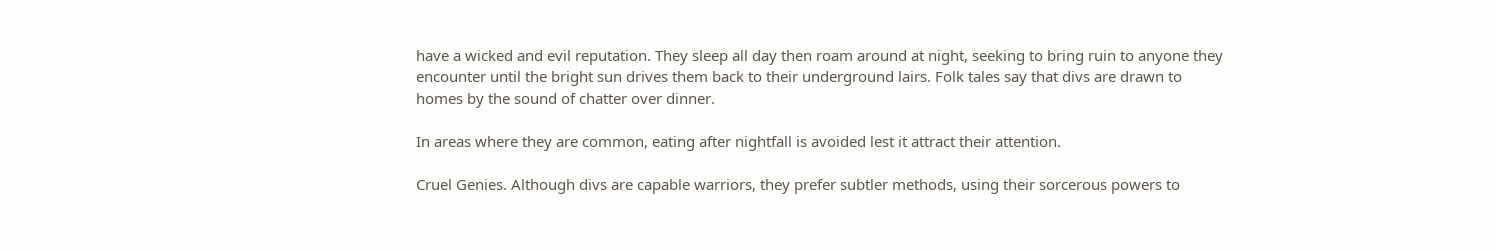have a wicked and evil reputation. They sleep all day then roam around at night, seeking to bring ruin to anyone they encounter until the bright sun drives them back to their underground lairs. Folk tales say that divs are drawn to homes by the sound of chatter over dinner.

In areas where they are common, eating after nightfall is avoided lest it attract their attention.

Cruel Genies. Although divs are capable warriors, they prefer subtler methods, using their sorcerous powers to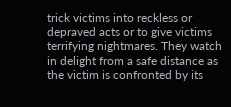trick victims into reckless or depraved acts or to give victims terrifying nightmares. They watch in delight from a safe distance as the victim is confronted by its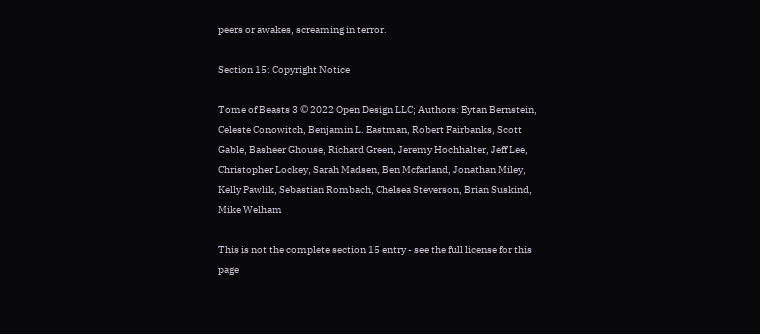peers or awakes, screaming in terror.

Section 15: Copyright Notice

Tome of Beasts 3 © 2022 Open Design LLC; Authors: Eytan Bernstein, Celeste Conowitch, Benjamin L. Eastman, Robert Fairbanks, Scott Gable, Basheer Ghouse, Richard Green, Jeremy Hochhalter, Jeff Lee, Christopher Lockey, Sarah Madsen, Ben Mcfarland, Jonathan Miley, Kelly Pawlik, Sebastian Rombach, Chelsea Steverson, Brian Suskind, Mike Welham

This is not the complete section 15 entry - see the full license for this page